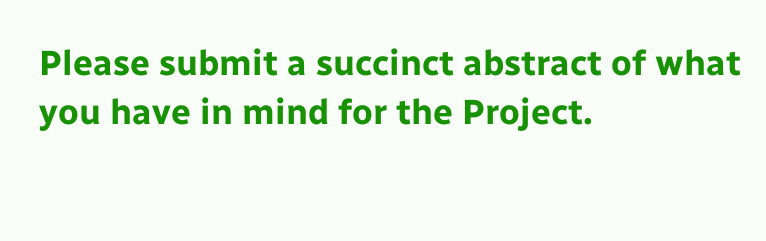Please submit a succinct abstract of what you have in mind for the Project.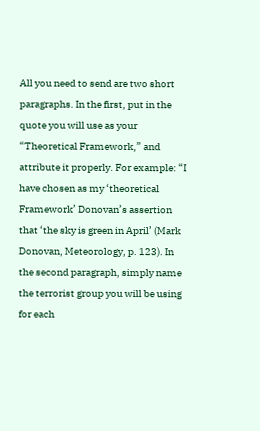All you need to send are two short paragraphs. In the first, put in the quote you will use as your “Theoretical Framework,” and attribute it properly. For example: “I have chosen as my ‘theoretical Framework’ Donovan’s assertion that ‘the sky is green in April’ (Mark Donovan, Meteorology, p. 123). In the second paragraph, simply name the terrorist group you will be using for each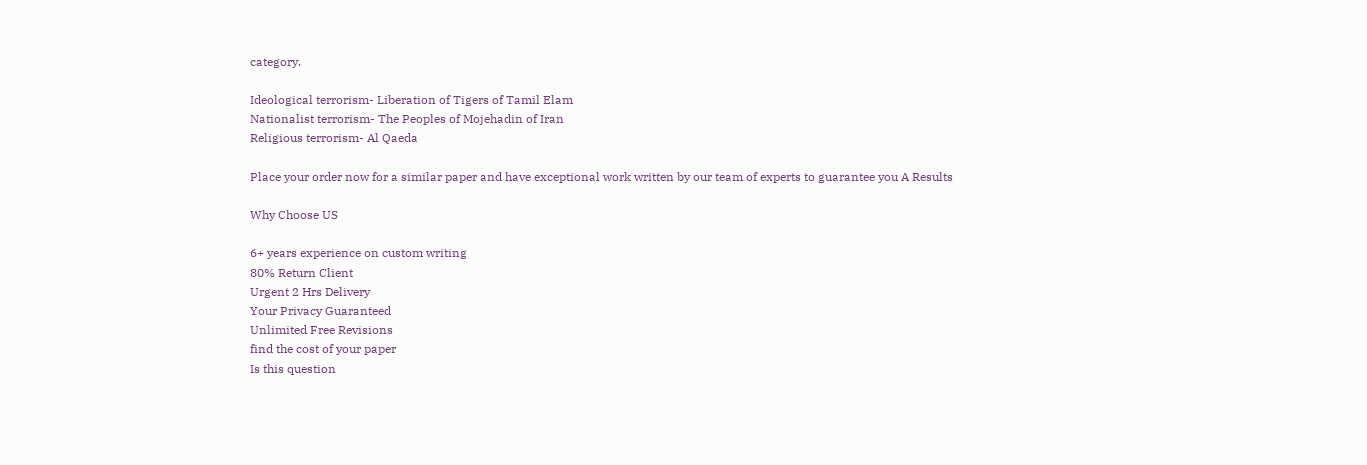category.

Ideological terrorism- Liberation of Tigers of Tamil Elam
Nationalist terrorism- The Peoples of Mojehadin of Iran
Religious terrorism- Al Qaeda

Place your order now for a similar paper and have exceptional work written by our team of experts to guarantee you A Results

Why Choose US

6+ years experience on custom writing
80% Return Client
Urgent 2 Hrs Delivery
Your Privacy Guaranteed
Unlimited Free Revisions
find the cost of your paper
Is this question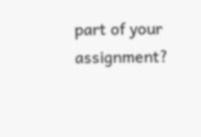part of your assignment?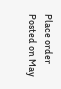Place order
Posted on May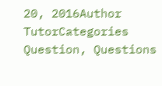20, 2016Author TutorCategories Question, Questions